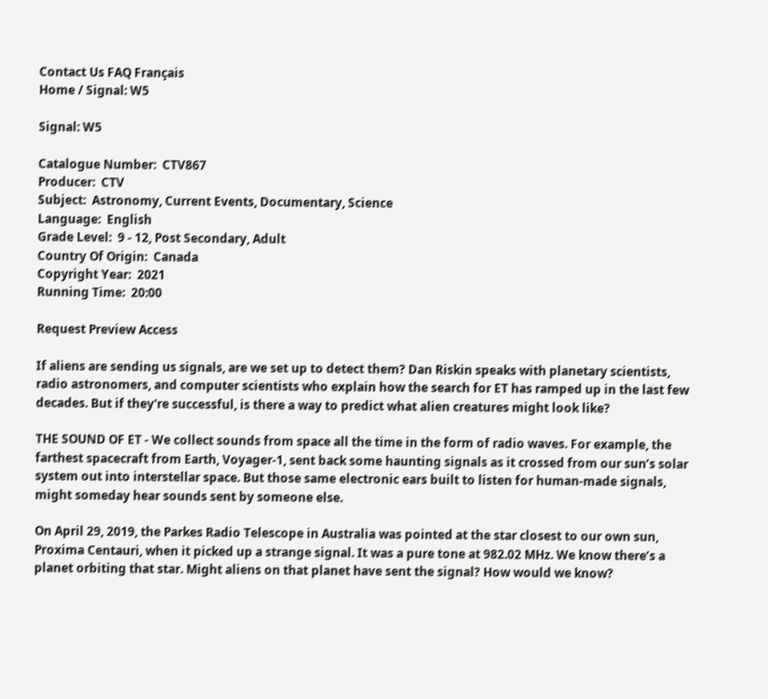Contact Us FAQ Français
Home / Signal: W5

Signal: W5

Catalogue Number:  CTV867
Producer:  CTV
Subject:  Astronomy, Current Events, Documentary, Science
Language:  English
Grade Level:  9 - 12, Post Secondary, Adult
Country Of Origin:  Canada
Copyright Year:  2021
Running Time:  20:00

Request Preview Access

If aliens are sending us signals, are we set up to detect them? Dan Riskin speaks with planetary scientists, radio astronomers, and computer scientists who explain how the search for ET has ramped up in the last few decades. But if they're successful, is there a way to predict what alien creatures might look like?

THE SOUND OF ET - We collect sounds from space all the time in the form of radio waves. For example, the farthest spacecraft from Earth, Voyager-1, sent back some haunting signals as it crossed from our sun’s solar system out into interstellar space. But those same electronic ears built to listen for human-made signals, might someday hear sounds sent by someone else.

On April 29, 2019, the Parkes Radio Telescope in Australia was pointed at the star closest to our own sun, Proxima Centauri, when it picked up a strange signal. It was a pure tone at 982.02 MHz. We know there’s a planet orbiting that star. Might aliens on that planet have sent the signal? How would we know?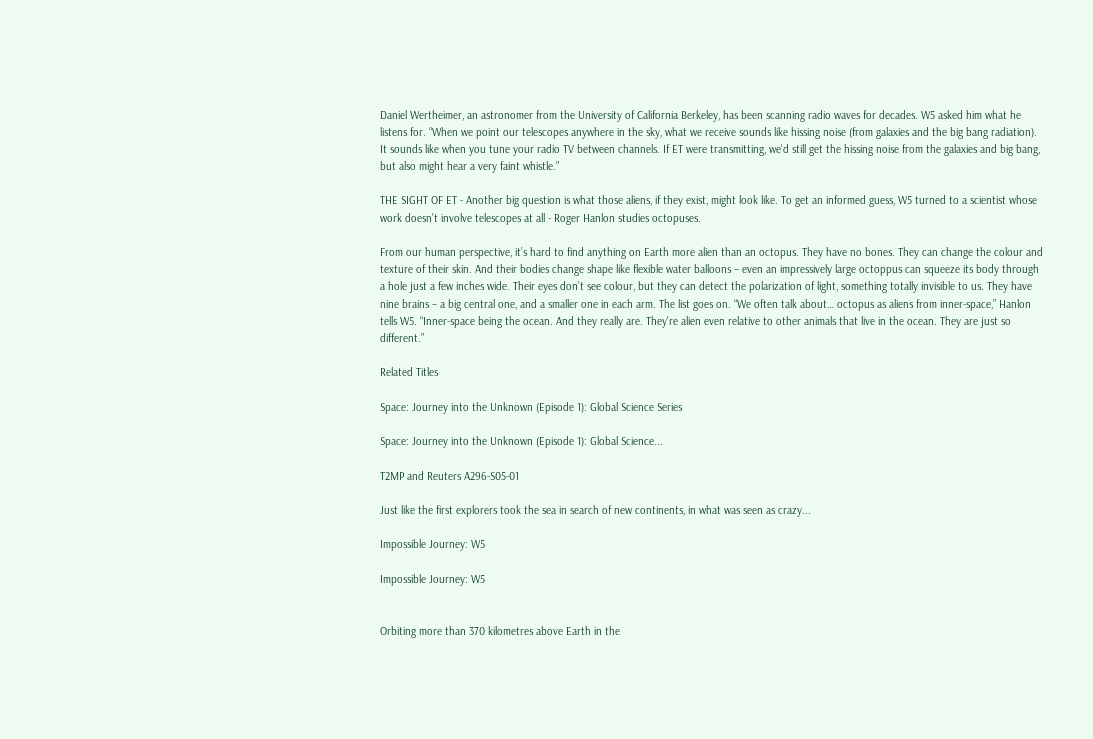Daniel Wertheimer, an astronomer from the University of California Berkeley, has been scanning radio waves for decades. W5 asked him what he listens for. “When we point our telescopes anywhere in the sky, what we receive sounds like hissing noise (from galaxies and the big bang radiation). It sounds like when you tune your radio TV between channels. If ET were transmitting, we'd still get the hissing noise from the galaxies and big bang, but also might hear a very faint whistle.”

THE SIGHT OF ET - Another big question is what those aliens, if they exist, might look like. To get an informed guess, W5 turned to a scientist whose work doesn’t involve telescopes at all - Roger Hanlon studies octopuses.

From our human perspective, it’s hard to find anything on Earth more alien than an octopus. They have no bones. They can change the colour and texture of their skin. And their bodies change shape like flexible water balloons – even an impressively large octoppus can squeeze its body through a hole just a few inches wide. Their eyes don’t see colour, but they can detect the polarization of light, something totally invisible to us. They have nine brains – a big central one, and a smaller one in each arm. The list goes on. “We often talk about… octopus as aliens from inner-space,” Hanlon tells W5. “Inner-space being the ocean. And they really are. They're alien even relative to other animals that live in the ocean. They are just so different.”

Related Titles

Space: Journey into the Unknown (Episode 1): Global Science Series

Space: Journey into the Unknown (Episode 1): Global Science...

T2MP and Reuters A296-S05-01

Just like the first explorers took the sea in search of new continents, in what was seen as crazy...

Impossible Journey: W5

Impossible Journey: W5


Orbiting more than 370 kilometres above Earth in the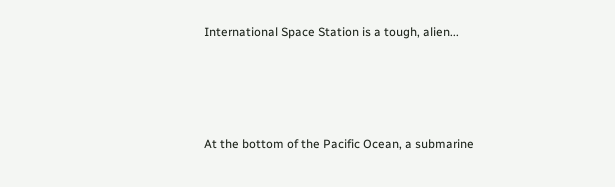International Space Station is a tough, alien...




At the bottom of the Pacific Ocean, a submarine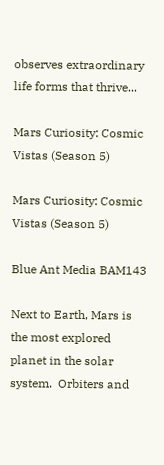observes extraordinary life forms that thrive...

Mars Curiosity: Cosmic Vistas (Season 5)

Mars Curiosity: Cosmic Vistas (Season 5)

Blue Ant Media BAM143

Next to Earth, Mars is the most explored planet in the solar system.  Orbiters and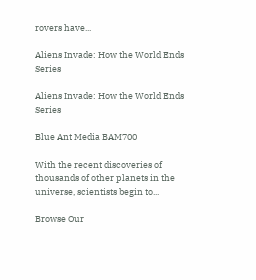rovers have...

Aliens Invade: How the World Ends Series

Aliens Invade: How the World Ends Series

Blue Ant Media BAM700

With the recent discoveries of thousands of other planets in the universe, scientists begin to...

Browse Our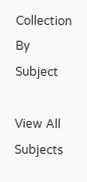Collection By Subject

View All Subjects